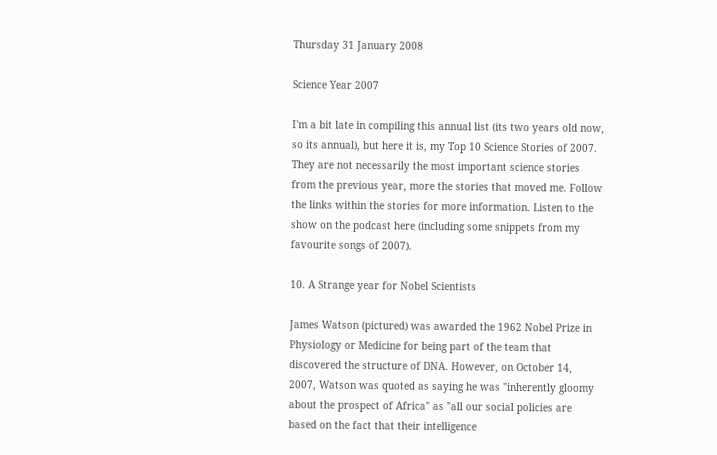Thursday 31 January 2008

Science Year 2007

I'm a bit late in compiling this annual list (its two years old now, so its annual), but here it is, my Top 10 Science Stories of 2007. They are not necessarily the most important science stories from the previous year, more the stories that moved me. Follow the links within the stories for more information. Listen to the show on the podcast here (including some snippets from my favourite songs of 2007).

10. A Strange year for Nobel Scientists

James Watson (pictured) was awarded the 1962 Nobel Prize in Physiology or Medicine for being part of the team that discovered the structure of DNA. However, on October 14, 2007, Watson was quoted as saying he was "inherently gloomy about the prospect of Africa" as "all our social policies are based on the fact that their intelligence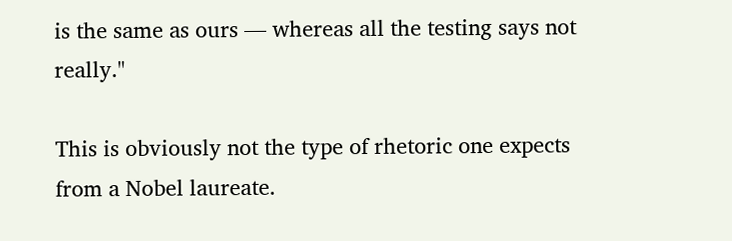is the same as ours — whereas all the testing says not really."

This is obviously not the type of rhetoric one expects from a Nobel laureate.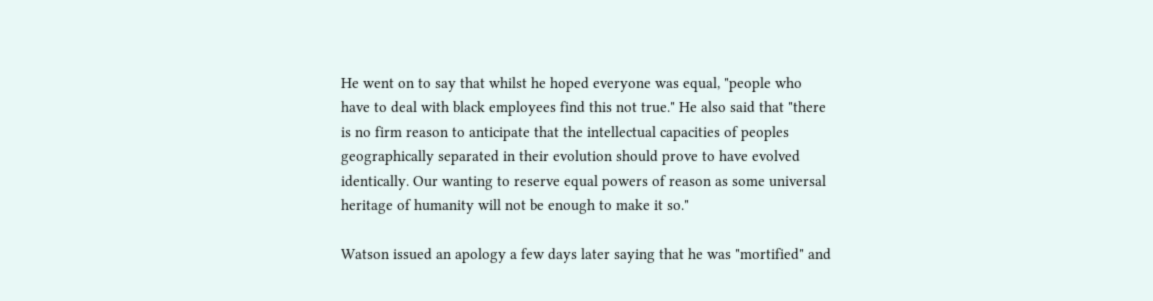He went on to say that whilst he hoped everyone was equal, "people who have to deal with black employees find this not true." He also said that "there is no firm reason to anticipate that the intellectual capacities of peoples geographically separated in their evolution should prove to have evolved identically. Our wanting to reserve equal powers of reason as some universal heritage of humanity will not be enough to make it so."

Watson issued an apology a few days later saying that he was "mortified" and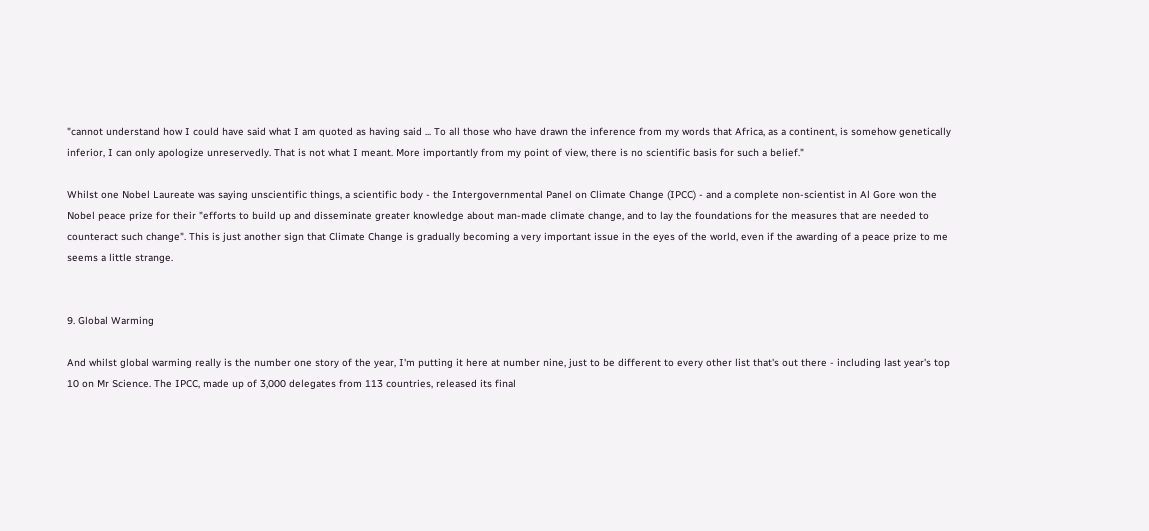"cannot understand how I could have said what I am quoted as having said ... To all those who have drawn the inference from my words that Africa, as a continent, is somehow genetically inferior, I can only apologize unreservedly. That is not what I meant. More importantly from my point of view, there is no scientific basis for such a belief."

Whilst one Nobel Laureate was saying unscientific things, a scientific body - the Intergovernmental Panel on Climate Change (IPCC) - and a complete non-scientist in Al Gore won the Nobel peace prize for their "efforts to build up and disseminate greater knowledge about man-made climate change, and to lay the foundations for the measures that are needed to counteract such change". This is just another sign that Climate Change is gradually becoming a very important issue in the eyes of the world, even if the awarding of a peace prize to me seems a little strange.


9. Global Warming

And whilst global warming really is the number one story of the year, I'm putting it here at number nine, just to be different to every other list that's out there - including last year's top 10 on Mr Science. The IPCC, made up of 3,000 delegates from 113 countries, released its final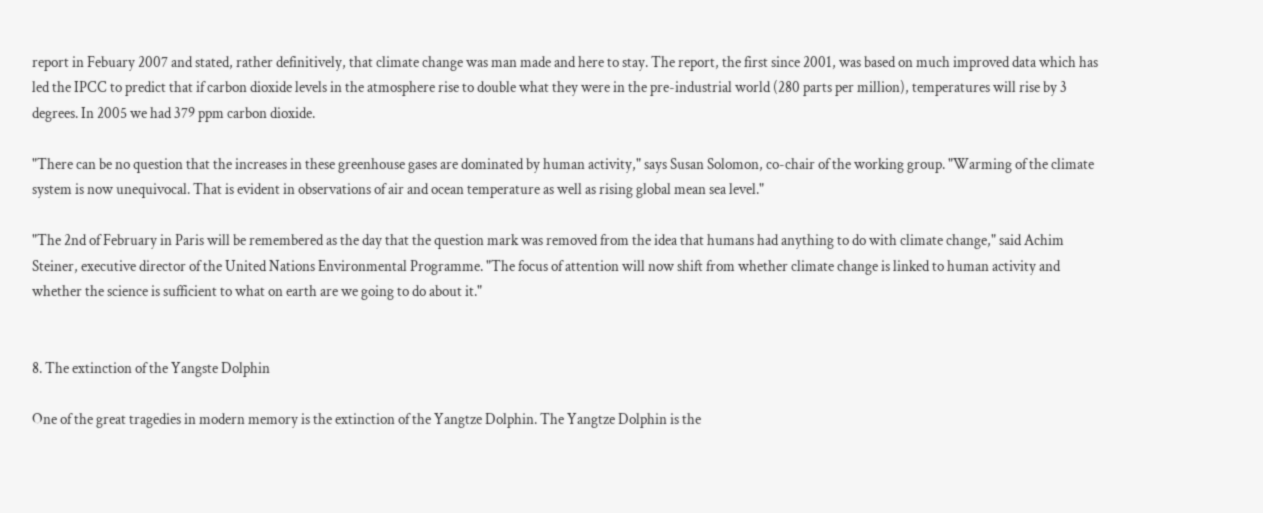report in Febuary 2007 and stated, rather definitively, that climate change was man made and here to stay. The report, the first since 2001, was based on much improved data which has led the IPCC to predict that if carbon dioxide levels in the atmosphere rise to double what they were in the pre-industrial world (280 parts per million), temperatures will rise by 3 degrees. In 2005 we had 379 ppm carbon dioxide.

"There can be no question that the increases in these greenhouse gases are dominated by human activity," says Susan Solomon, co-chair of the working group. "Warming of the climate system is now unequivocal. That is evident in observations of air and ocean temperature as well as rising global mean sea level."

"The 2nd of February in Paris will be remembered as the day that the question mark was removed from the idea that humans had anything to do with climate change," said Achim Steiner, executive director of the United Nations Environmental Programme. "The focus of attention will now shift from whether climate change is linked to human activity and whether the science is sufficient to what on earth are we going to do about it."


8. The extinction of the Yangste Dolphin

One of the great tragedies in modern memory is the extinction of the Yangtze Dolphin. The Yangtze Dolphin is the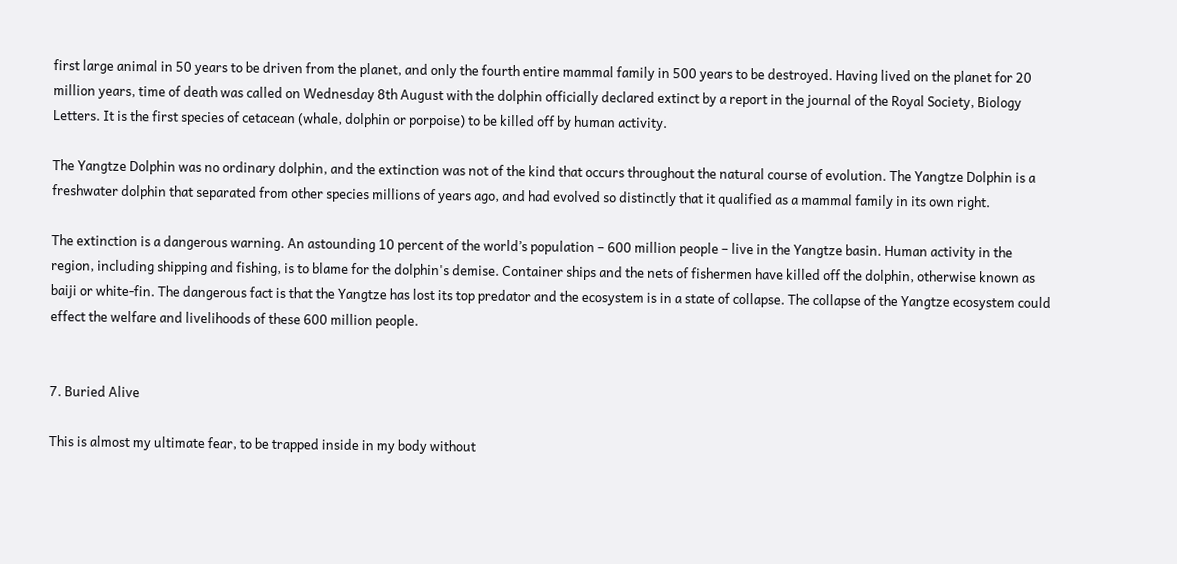first large animal in 50 years to be driven from the planet, and only the fourth entire mammal family in 500 years to be destroyed. Having lived on the planet for 20 million years, time of death was called on Wednesday 8th August with the dolphin officially declared extinct by a report in the journal of the Royal Society, Biology Letters. It is the first species of cetacean (whale, dolphin or porpoise) to be killed off by human activity.

The Yangtze Dolphin was no ordinary dolphin, and the extinction was not of the kind that occurs throughout the natural course of evolution. The Yangtze Dolphin is a freshwater dolphin that separated from other species millions of years ago, and had evolved so distinctly that it qualified as a mammal family in its own right.

The extinction is a dangerous warning. An astounding 10 percent of the world’s population – 600 million people – live in the Yangtze basin. Human activity in the region, including shipping and fishing, is to blame for the dolphin's demise. Container ships and the nets of fishermen have killed off the dolphin, otherwise known as baiji or white-fin. The dangerous fact is that the Yangtze has lost its top predator and the ecosystem is in a state of collapse. The collapse of the Yangtze ecosystem could effect the welfare and livelihoods of these 600 million people.


7. Buried Alive

This is almost my ultimate fear, to be trapped inside in my body without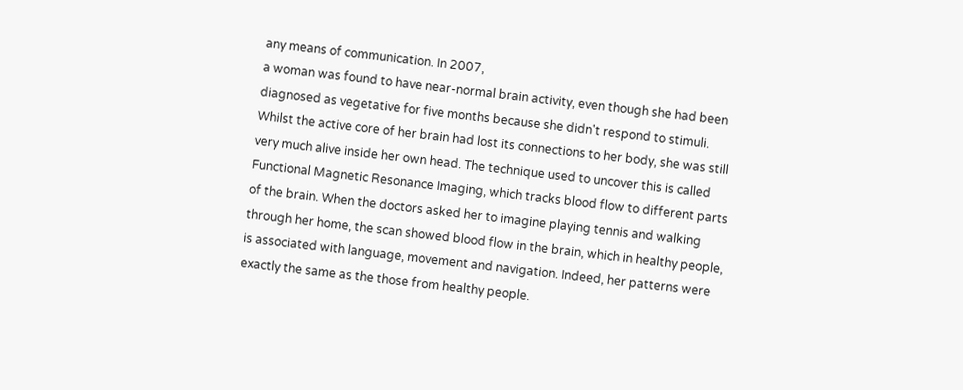any means of communication. In 2007,
a woman was found to have near-normal brain activity, even though she had been diagnosed as vegetative for five months because she didn't respond to stimuli. Whilst the active core of her brain had lost its connections to her body, she was still very much alive inside her own head. The technique used to uncover this is called Functional Magnetic Resonance Imaging, which tracks blood flow to different parts of the brain. When the doctors asked her to imagine playing tennis and walking through her home, the scan showed blood flow in the brain, which in healthy people, is associated with language, movement and navigation. Indeed, her patterns were exactly the same as the those from healthy people.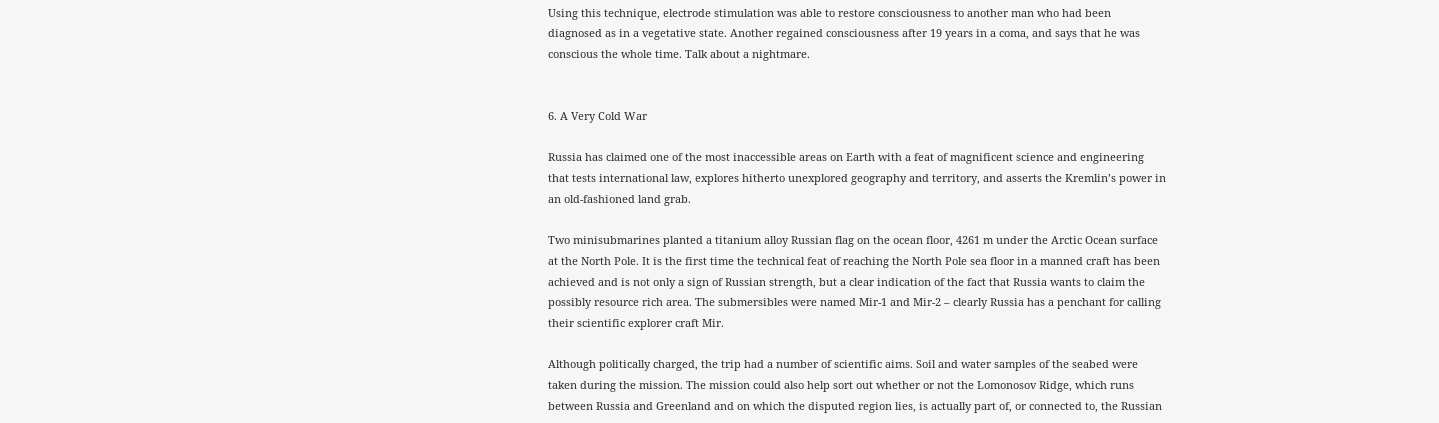Using this technique, electrode stimulation was able to restore consciousness to another man who had been diagnosed as in a vegetative state. Another regained consciousness after 19 years in a coma, and says that he was conscious the whole time. Talk about a nightmare.


6. A Very Cold War

Russia has claimed one of the most inaccessible areas on Earth with a feat of magnificent science and engineering that tests international law, explores hitherto unexplored geography and territory, and asserts the Kremlin’s power in an old-fashioned land grab.

Two minisubmarines planted a titanium alloy Russian flag on the ocean floor, 4261 m under the Arctic Ocean surface at the North Pole. It is the first time the technical feat of reaching the North Pole sea floor in a manned craft has been achieved and is not only a sign of Russian strength, but a clear indication of the fact that Russia wants to claim the possibly resource rich area. The submersibles were named Mir-1 and Mir-2 – clearly Russia has a penchant for calling their scientific explorer craft Mir.

Although politically charged, the trip had a number of scientific aims. Soil and water samples of the seabed were taken during the mission. The mission could also help sort out whether or not the Lomonosov Ridge, which runs between Russia and Greenland and on which the disputed region lies, is actually part of, or connected to, the Russian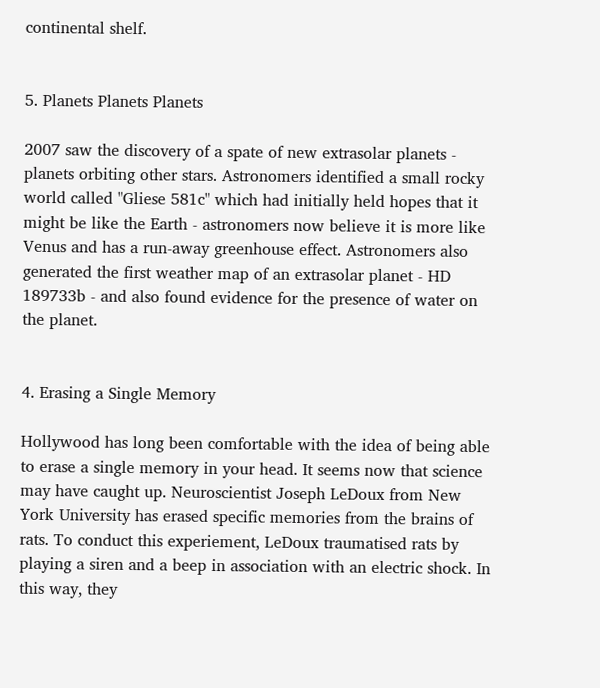continental shelf.


5. Planets Planets Planets

2007 saw the discovery of a spate of new extrasolar planets - planets orbiting other stars. Astronomers identified a small rocky world called "Gliese 581c" which had initially held hopes that it might be like the Earth - astronomers now believe it is more like Venus and has a run-away greenhouse effect. Astronomers also generated the first weather map of an extrasolar planet - HD 189733b - and also found evidence for the presence of water on the planet.


4. Erasing a Single Memory

Hollywood has long been comfortable with the idea of being able to erase a single memory in your head. It seems now that science may have caught up. Neuroscientist Joseph LeDoux from New York University has erased specific memories from the brains of rats. To conduct this experiement, LeDoux traumatised rats by playing a siren and a beep in association with an electric shock. In this way, they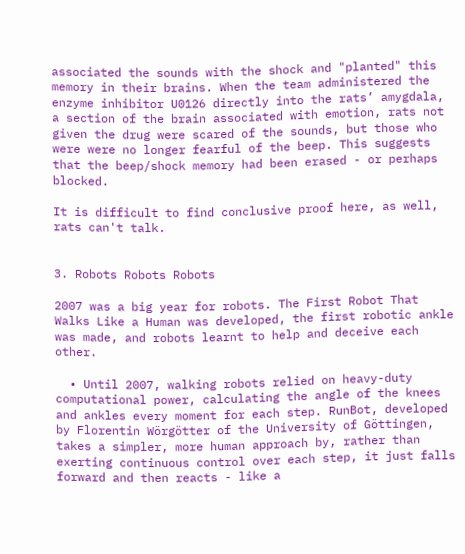associated the sounds with the shock and "planted" this memory in their brains. When the team administered the enzyme inhibitor U0126 directly into the rats’ amygdala, a section of the brain associated with emotion, rats not given the drug were scared of the sounds, but those who were were no longer fearful of the beep. This suggests that the beep/shock memory had been erased - or perhaps blocked.

It is difficult to find conclusive proof here, as well, rats can't talk.


3. Robots Robots Robots

2007 was a big year for robots. The First Robot That Walks Like a Human was developed, the first robotic ankle was made, and robots learnt to help and deceive each other.

  • Until 2007, walking robots relied on heavy-duty computational power, calculating the angle of the knees and ankles every moment for each step. RunBot, developed by Florentin Wörgötter of the University of Göttingen, takes a simpler, more human approach by, rather than exerting continuous control over each step, it just falls forward and then reacts - like a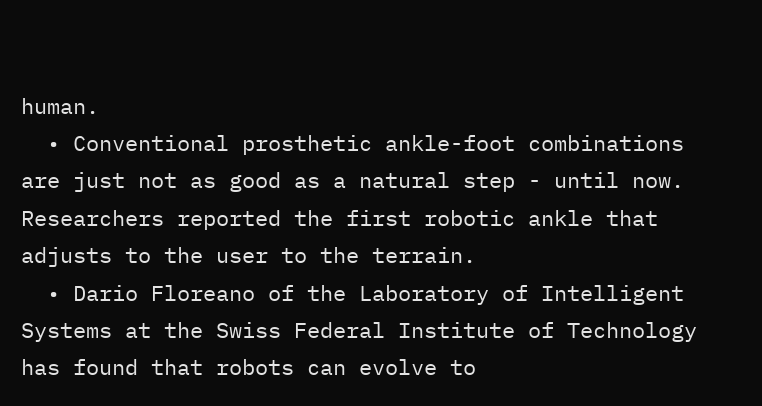human.
  • Conventional prosthetic ankle-foot combinations are just not as good as a natural step - until now. Researchers reported the first robotic ankle that adjusts to the user to the terrain.
  • Dario Floreano of the Laboratory of Intelligent Systems at the Swiss Federal Institute of Technology has found that robots can evolve to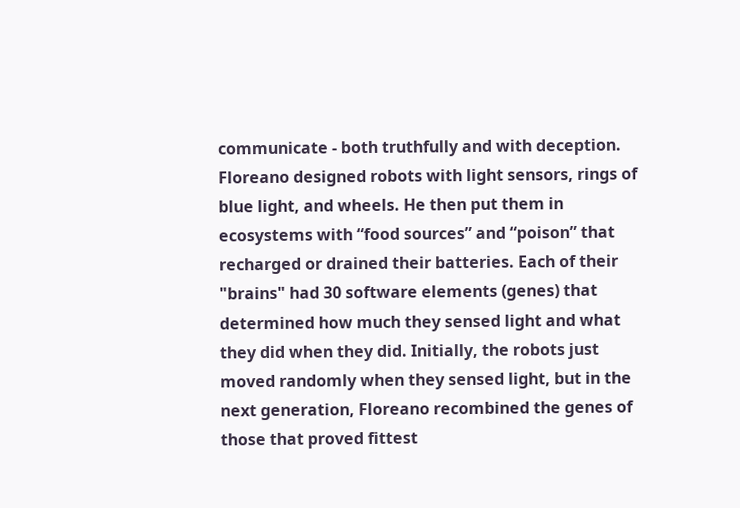communicate - both truthfully and with deception. Floreano designed robots with light sensors, rings of blue light, and wheels. He then put them in ecosystems with “food sources” and “poison” that recharged or drained their batteries. Each of their "brains" had 30 software elements (genes) that determined how much they sensed light and what they did when they did. Initially, the robots just moved randomly when they sensed light, but in the next generation, Floreano recombined the genes of those that proved fittest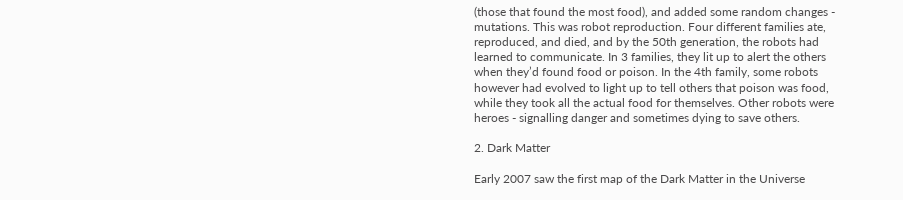(those that found the most food), and added some random changes - mutations. This was robot reproduction. Four different families ate, reproduced, and died, and by the 50th generation, the robots had learned to communicate. In 3 families, they lit up to alert the others when they’d found food or poison. In the 4th family, some robots however had evolved to light up to tell others that poison was food, while they took all the actual food for themselves. Other robots were heroes - signalling danger and sometimes dying to save others.

2. Dark Matter

Early 2007 saw the first map of the Dark Matter in the Universe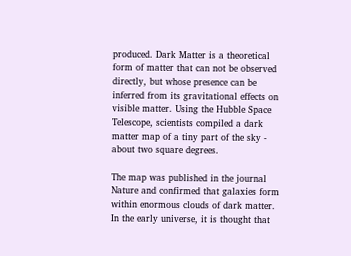produced. Dark Matter is a theoretical form of matter that can not be observed directly, but whose presence can be inferred from its gravitational effects on visible matter. Using the Hubble Space Telescope, scientists compiled a dark matter map of a tiny part of the sky - about two square degrees.

The map was published in the journal Nature and confirmed that galaxies form within enormous clouds of dark matter. In the early universe, it is thought that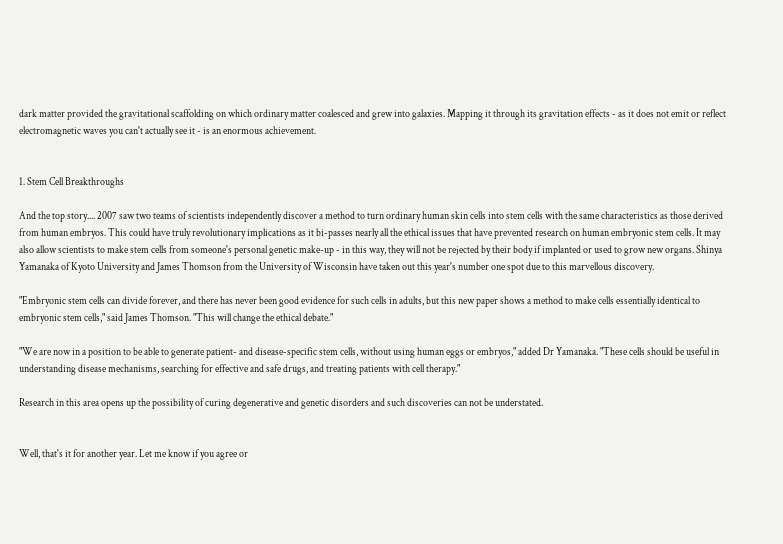dark matter provided the gravitational scaffolding on which ordinary matter coalesced and grew into galaxies. Mapping it through its gravitation effects - as it does not emit or reflect electromagnetic waves you can't actually see it - is an enormous achievement.


1. Stem Cell Breakthroughs

And the top story.... 2007 saw two teams of scientists independently discover a method to turn ordinary human skin cells into stem cells with the same characteristics as those derived from human embryos. This could have truly revolutionary implications as it bi-passes nearly all the ethical issues that have prevented research on human embryonic stem cells. It may also allow scientists to make stem cells from someone's personal genetic make-up - in this way, they will not be rejected by their body if implanted or used to grow new organs. Shinya Yamanaka of Kyoto University and James Thomson from the University of Wisconsin have taken out this year's number one spot due to this marvellous discovery.

"Embryonic stem cells can divide forever, and there has never been good evidence for such cells in adults, but this new paper shows a method to make cells essentially identical to embryonic stem cells," said James Thomson. "This will change the ethical debate."

"We are now in a position to be able to generate patient- and disease-specific stem cells, without using human eggs or embryos," added Dr Yamanaka. "These cells should be useful in understanding disease mechanisms, searching for effective and safe drugs, and treating patients with cell therapy."

Research in this area opens up the possibility of curing degenerative and genetic disorders and such discoveries can not be understated.


Well, that's it for another year. Let me know if you agree or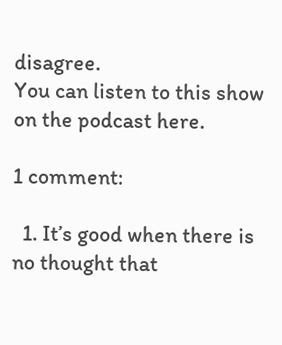disagree.
You can listen to this show on the podcast here.

1 comment:

  1. It’s good when there is no thought that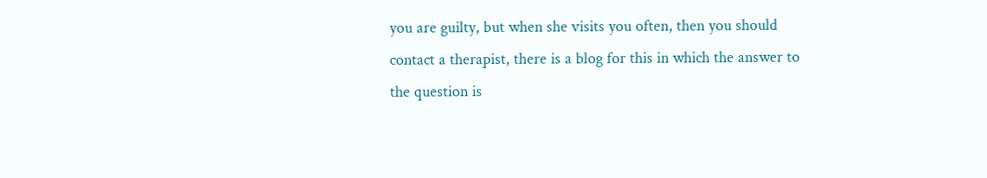you are guilty, but when she visits you often, then you should contact a therapist, there is a blog for this in which the answer to the question is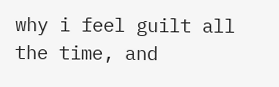why i feel guilt all the time, and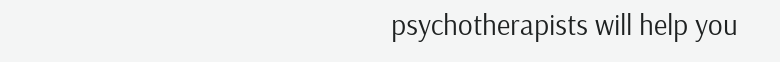psychotherapists will help you